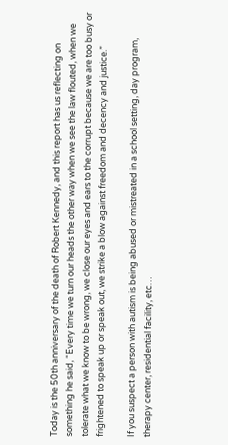Today is the 50th anniversary of the death of Robert Kennedy, and this report has us reflecting on something he said, “Every time we turn our heads the other way when we see the law flouted, when we tolerate what we know to be wrong, we close our eyes and ears to the corrupt because we are too busy or frightened to speak up or speak out, we strike a blow against freedom and decency and justice.”

If you suspect a person with autism is being abused or mistreated in a school setting, day program, therapy center, residential facility, etc…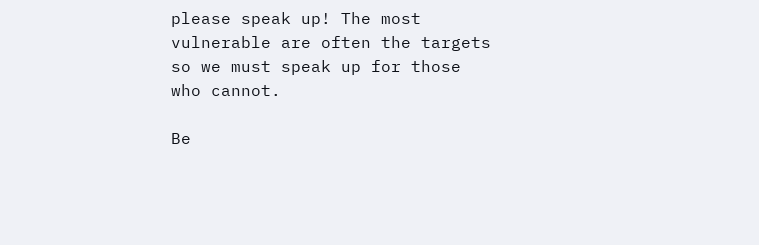please speak up! The most vulnerable are often the targets so we must speak up for those who cannot.

Be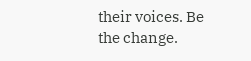their voices. Be the change.